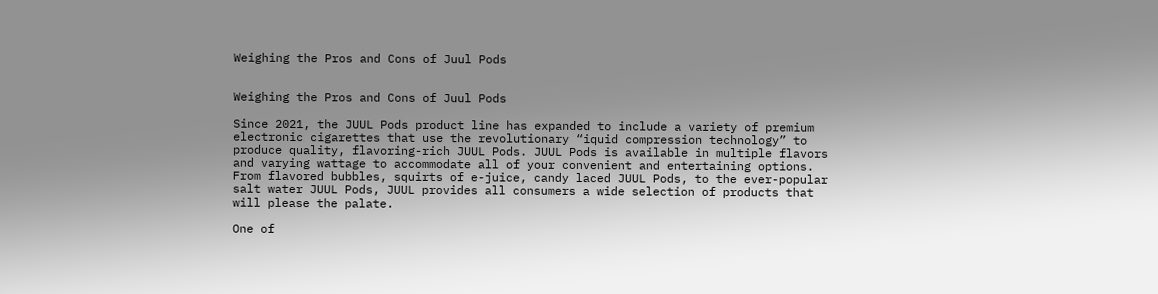Weighing the Pros and Cons of Juul Pods


Weighing the Pros and Cons of Juul Pods

Since 2021, the JUUL Pods product line has expanded to include a variety of premium electronic cigarettes that use the revolutionary “iquid compression technology” to produce quality, flavoring-rich JUUL Pods. JUUL Pods is available in multiple flavors and varying wattage to accommodate all of your convenient and entertaining options. From flavored bubbles, squirts of e-juice, candy laced JUUL Pods, to the ever-popular salt water JUUL Pods, JUUL provides all consumers a wide selection of products that will please the palate.

One of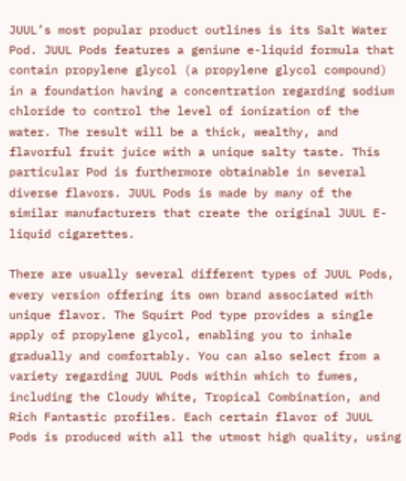JUUL’s most popular product outlines is its Salt Water Pod. JUUL Pods features a geniune e-liquid formula that contain propylene glycol (a propylene glycol compound) in a foundation having a concentration regarding sodium chloride to control the level of ionization of the water. The result will be a thick, wealthy, and flavorful fruit juice with a unique salty taste. This particular Pod is furthermore obtainable in several diverse flavors. JUUL Pods is made by many of the similar manufacturers that create the original JUUL E-liquid cigarettes.

There are usually several different types of JUUL Pods, every version offering its own brand associated with unique flavor. The Squirt Pod type provides a single apply of propylene glycol, enabling you to inhale gradually and comfortably. You can also select from a variety regarding JUUL Pods within which to fumes, including the Cloudy White, Tropical Combination, and Rich Fantastic profiles. Each certain flavor of JUUL Pods is produced with all the utmost high quality, using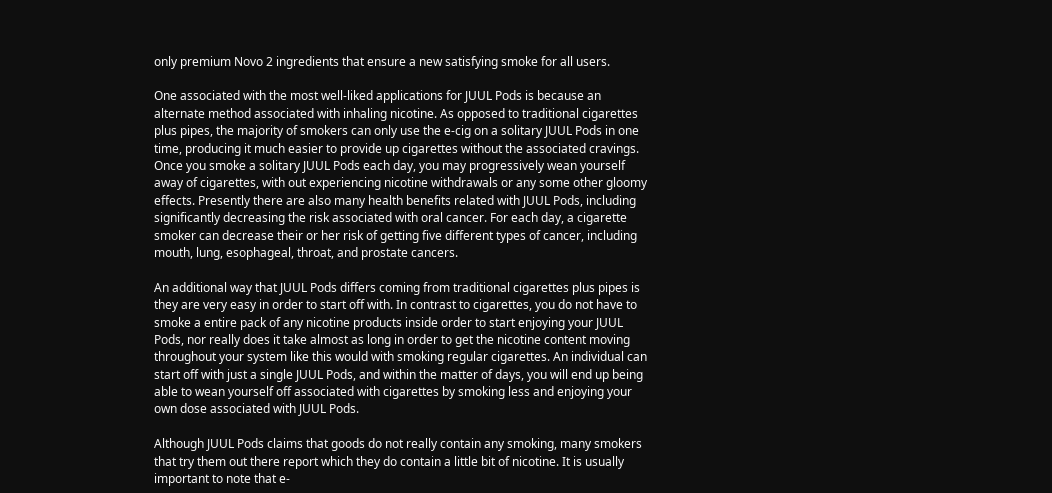only premium Novo 2 ingredients that ensure a new satisfying smoke for all users.

One associated with the most well-liked applications for JUUL Pods is because an alternate method associated with inhaling nicotine. As opposed to traditional cigarettes plus pipes, the majority of smokers can only use the e-cig on a solitary JUUL Pods in one time, producing it much easier to provide up cigarettes without the associated cravings. Once you smoke a solitary JUUL Pods each day, you may progressively wean yourself away of cigarettes, with out experiencing nicotine withdrawals or any some other gloomy effects. Presently there are also many health benefits related with JUUL Pods, including significantly decreasing the risk associated with oral cancer. For each day, a cigarette smoker can decrease their or her risk of getting five different types of cancer, including mouth, lung, esophageal, throat, and prostate cancers.

An additional way that JUUL Pods differs coming from traditional cigarettes plus pipes is they are very easy in order to start off with. In contrast to cigarettes, you do not have to smoke a entire pack of any nicotine products inside order to start enjoying your JUUL Pods, nor really does it take almost as long in order to get the nicotine content moving throughout your system like this would with smoking regular cigarettes. An individual can start off with just a single JUUL Pods, and within the matter of days, you will end up being able to wean yourself off associated with cigarettes by smoking less and enjoying your own dose associated with JUUL Pods.

Although JUUL Pods claims that goods do not really contain any smoking, many smokers that try them out there report which they do contain a little bit of nicotine. It is usually important to note that e-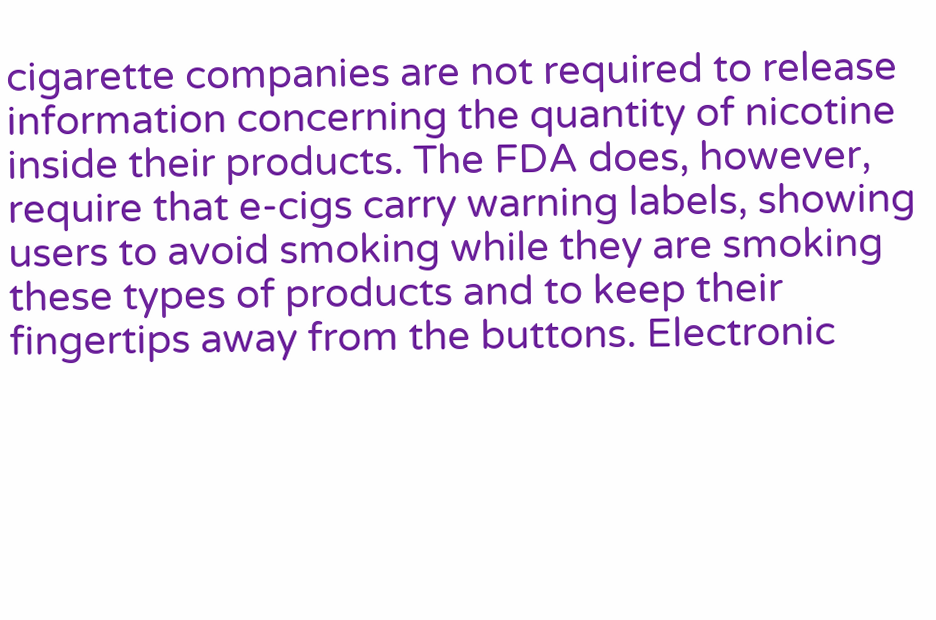cigarette companies are not required to release information concerning the quantity of nicotine inside their products. The FDA does, however, require that e-cigs carry warning labels, showing users to avoid smoking while they are smoking these types of products and to keep their fingertips away from the buttons. Electronic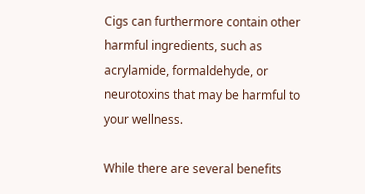Cigs can furthermore contain other harmful ingredients, such as acrylamide, formaldehyde, or neurotoxins that may be harmful to your wellness.

While there are several benefits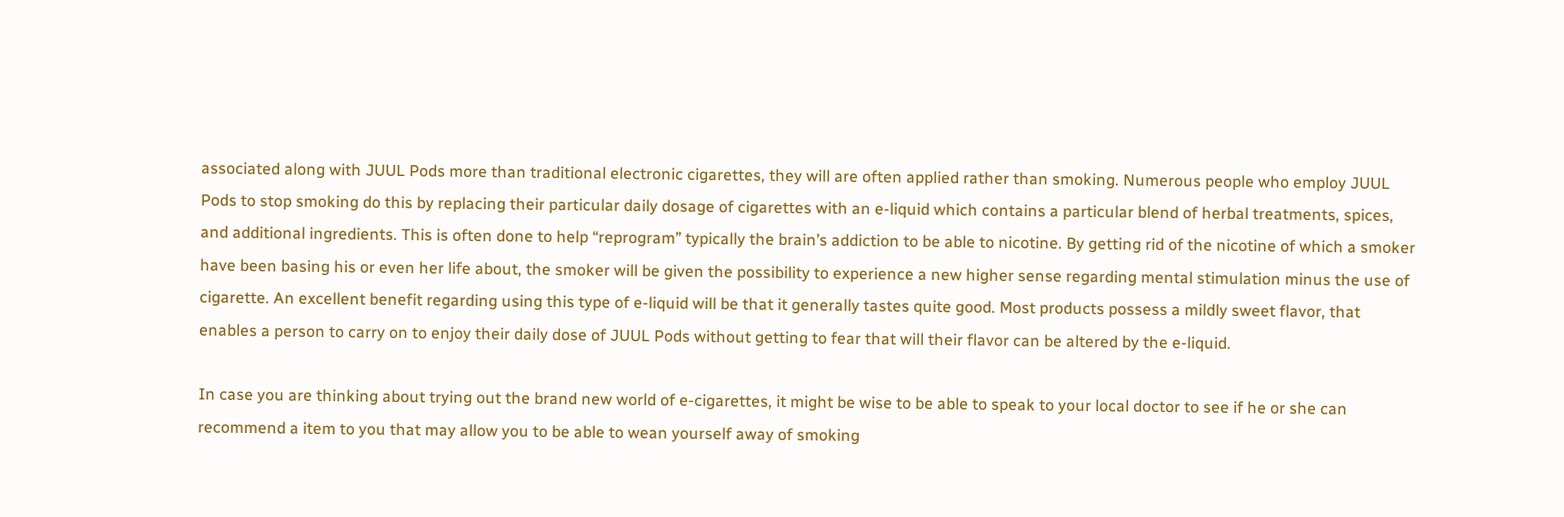associated along with JUUL Pods more than traditional electronic cigarettes, they will are often applied rather than smoking. Numerous people who employ JUUL Pods to stop smoking do this by replacing their particular daily dosage of cigarettes with an e-liquid which contains a particular blend of herbal treatments, spices, and additional ingredients. This is often done to help “reprogram” typically the brain’s addiction to be able to nicotine. By getting rid of the nicotine of which a smoker have been basing his or even her life about, the smoker will be given the possibility to experience a new higher sense regarding mental stimulation minus the use of cigarette. An excellent benefit regarding using this type of e-liquid will be that it generally tastes quite good. Most products possess a mildly sweet flavor, that enables a person to carry on to enjoy their daily dose of JUUL Pods without getting to fear that will their flavor can be altered by the e-liquid.

In case you are thinking about trying out the brand new world of e-cigarettes, it might be wise to be able to speak to your local doctor to see if he or she can recommend a item to you that may allow you to be able to wean yourself away of smoking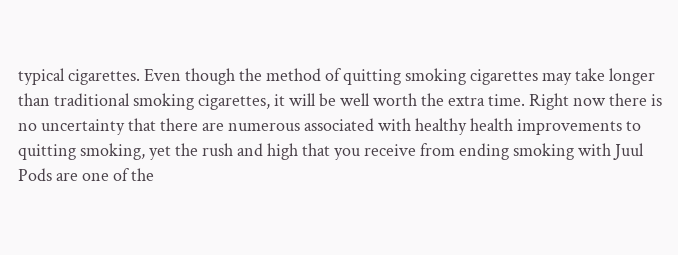typical cigarettes. Even though the method of quitting smoking cigarettes may take longer than traditional smoking cigarettes, it will be well worth the extra time. Right now there is no uncertainty that there are numerous associated with healthy health improvements to quitting smoking, yet the rush and high that you receive from ending smoking with Juul Pods are one of the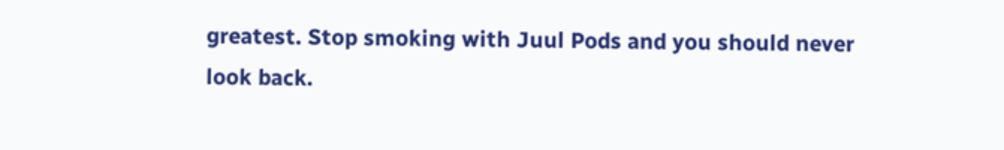greatest. Stop smoking with Juul Pods and you should never look back.